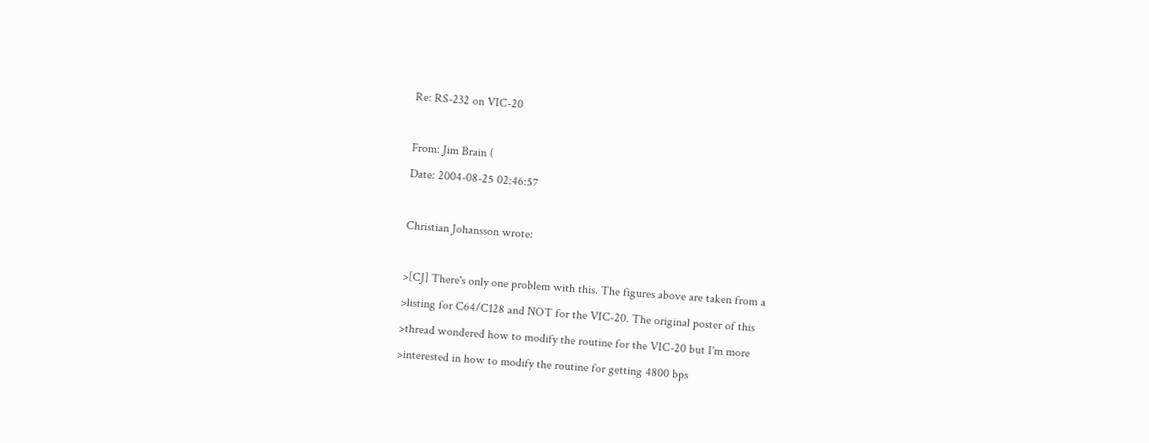Re: RS-232 on VIC-20

From: Jim Brain (
Date: 2004-08-25 02:46:57

Christian Johansson wrote:

>[CJ] There's only one problem with this. The figures above are taken from a
>listing for C64/C128 and NOT for the VIC-20. The original poster of this
>thread wondered how to modify the routine for the VIC-20 but I'm more
>interested in how to modify the routine for getting 4800 bps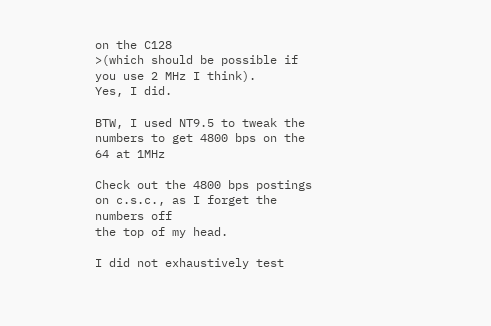on the C128
>(which should be possible if you use 2 MHz I think).
Yes, I did.

BTW, I used NT9.5 to tweak the numbers to get 4800 bps on the 64 at 1MHz

Check out the 4800 bps postings on c.s.c., as I forget the numbers off
the top of my head.

I did not exhaustively test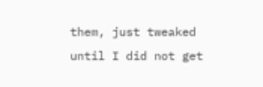them, just tweaked until I did not get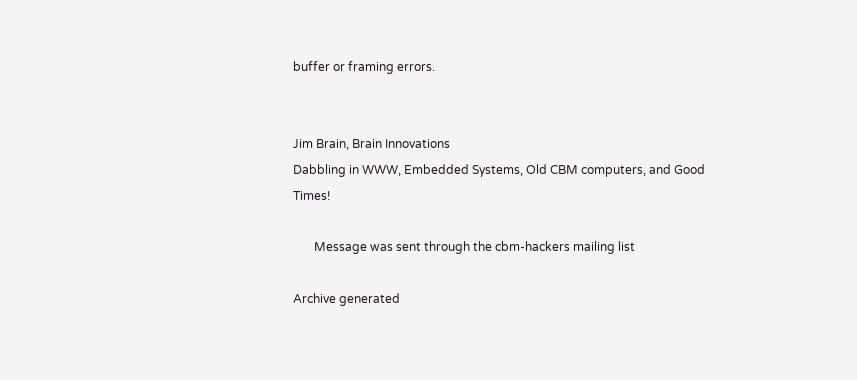buffer or framing errors.


Jim Brain, Brain Innovations
Dabbling in WWW, Embedded Systems, Old CBM computers, and Good Times!

       Message was sent through the cbm-hackers mailing list

Archive generated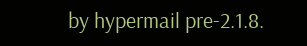by hypermail pre-2.1.8.